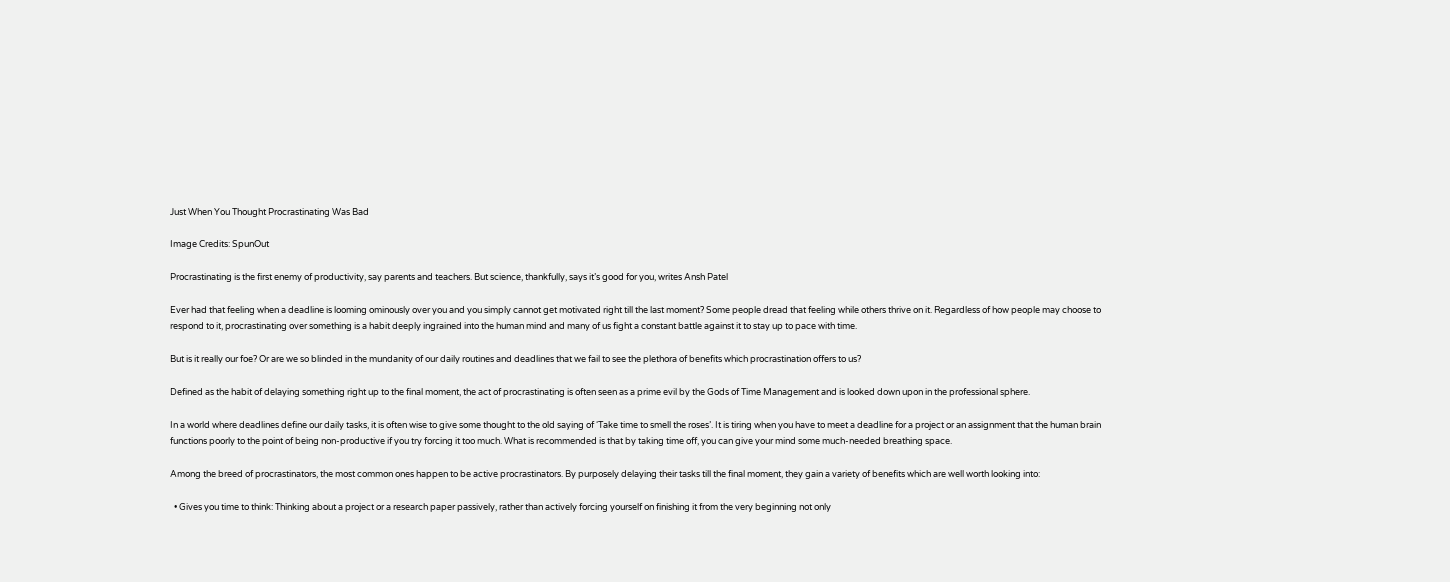Just When You Thought Procrastinating Was Bad

Image Credits: SpunOut

Procrastinating is the first enemy of productivity, say parents and teachers. But science, thankfully, says it’s good for you, writes Ansh Patel

Ever had that feeling when a deadline is looming ominously over you and you simply cannot get motivated right till the last moment? Some people dread that feeling while others thrive on it. Regardless of how people may choose to respond to it, procrastinating over something is a habit deeply ingrained into the human mind and many of us fight a constant battle against it to stay up to pace with time.

But is it really our foe? Or are we so blinded in the mundanity of our daily routines and deadlines that we fail to see the plethora of benefits which procrastination offers to us?

Defined as the habit of delaying something right up to the final moment, the act of procrastinating is often seen as a prime evil by the Gods of Time Management and is looked down upon in the professional sphere.

In a world where deadlines define our daily tasks, it is often wise to give some thought to the old saying of ‘Take time to smell the roses’. It is tiring when you have to meet a deadline for a project or an assignment that the human brain functions poorly to the point of being non-productive if you try forcing it too much. What is recommended is that by taking time off, you can give your mind some much-needed breathing space.

Among the breed of procrastinators, the most common ones happen to be active procrastinators. By purposely delaying their tasks till the final moment, they gain a variety of benefits which are well worth looking into:

  • Gives you time to think: Thinking about a project or a research paper passively, rather than actively forcing yourself on finishing it from the very beginning not only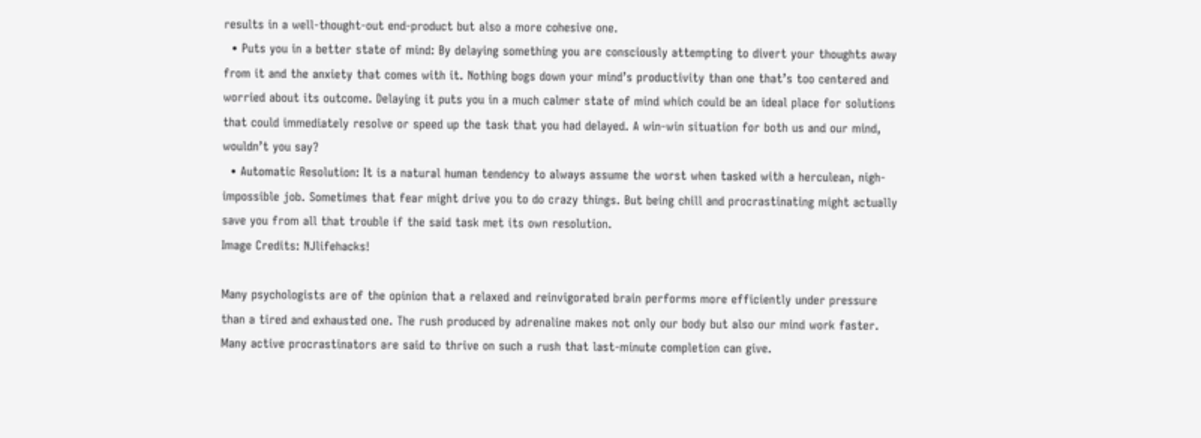results in a well-thought-out end-product but also a more cohesive one.
  • Puts you in a better state of mind: By delaying something you are consciously attempting to divert your thoughts away from it and the anxiety that comes with it. Nothing bogs down your mind’s productivity than one that’s too centered and worried about its outcome. Delaying it puts you in a much calmer state of mind which could be an ideal place for solutions that could immediately resolve or speed up the task that you had delayed. A win-win situation for both us and our mind, wouldn’t you say?
  • Automatic Resolution: It is a natural human tendency to always assume the worst when tasked with a herculean, nigh-impossible job. Sometimes that fear might drive you to do crazy things. But being chill and procrastinating might actually save you from all that trouble if the said task met its own resolution.
Image Credits: NJlifehacks!

Many psychologists are of the opinion that a relaxed and reinvigorated brain performs more efficiently under pressure than a tired and exhausted one. The rush produced by adrenaline makes not only our body but also our mind work faster. Many active procrastinators are said to thrive on such a rush that last-minute completion can give.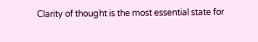Clarity of thought is the most essential state for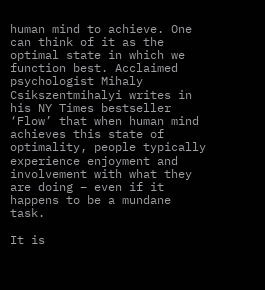human mind to achieve. One can think of it as the optimal state in which we function best. Acclaimed psychologist Mihaly Csikszentmihalyi writes in his NY Times bestseller ‘Flow’ that when human mind achieves this state of optimality, people typically experience enjoyment and involvement with what they are doing – even if it happens to be a mundane task.

It is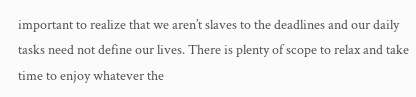important to realize that we aren’t slaves to the deadlines and our daily tasks need not define our lives. There is plenty of scope to relax and take time to enjoy whatever the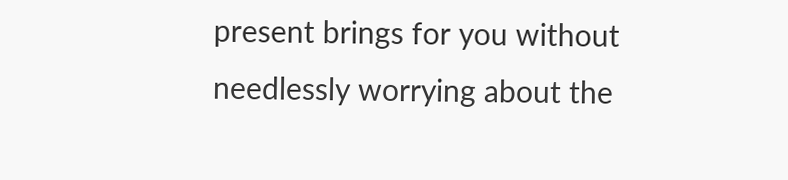present brings for you without needlessly worrying about the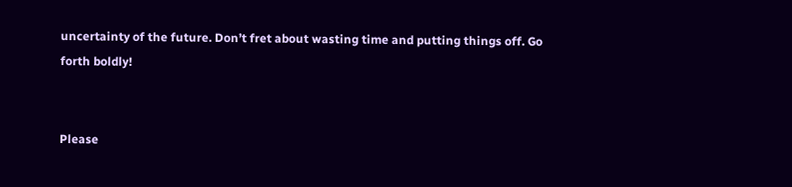uncertainty of the future. Don’t fret about wasting time and putting things off. Go forth boldly!


Please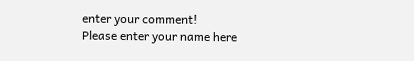enter your comment!
Please enter your name here